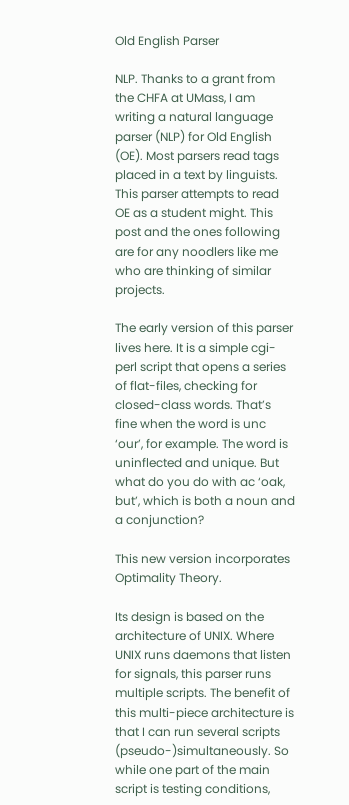Old English Parser

NLP. Thanks to a grant from the CHFA at UMass, I am writing a natural language parser (NLP) for Old English (OE). Most parsers read tags placed in a text by linguists. This parser attempts to read OE as a student might. This post and the ones following are for any noodlers like me who are thinking of similar projects.

The early version of this parser lives here. It is a simple cgi-perl script that opens a series of flat-files, checking for closed-class words. That’s fine when the word is unc ‘our’, for example. The word is uninflected and unique. But what do you do with ac ‘oak, but’, which is both a noun and a conjunction?

This new version incorporates Optimality Theory.

Its design is based on the architecture of UNIX. Where UNIX runs daemons that listen for signals, this parser runs multiple scripts. The benefit of this multi-piece architecture is that I can run several scripts (pseudo-)simultaneously. So while one part of the main script is testing conditions,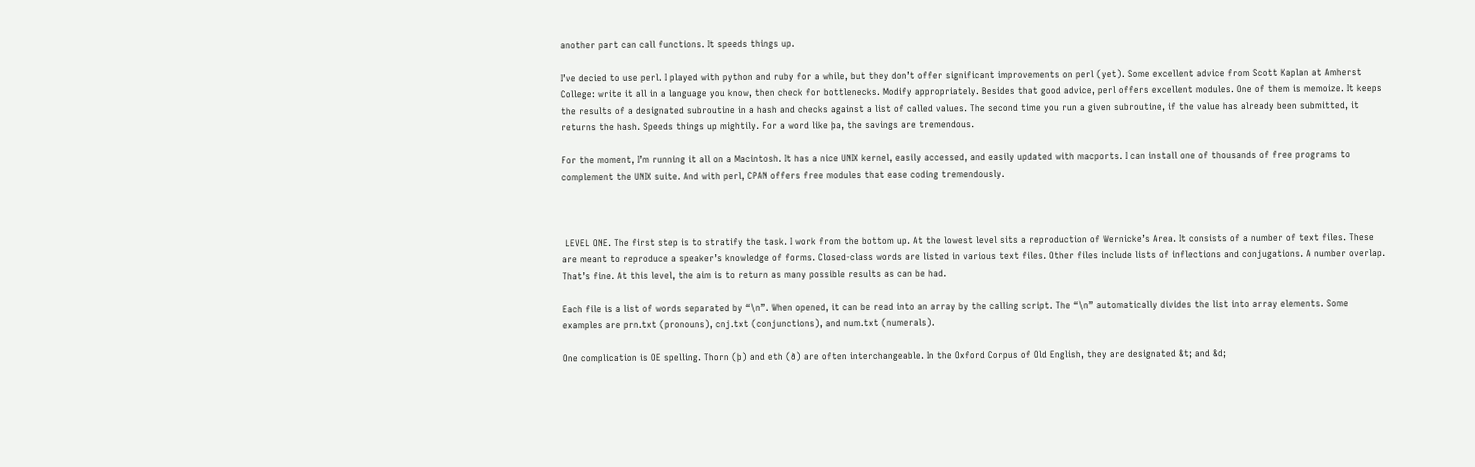another part can call functions. It speeds things up.

I’ve decied to use perl. I played with python and ruby for a while, but they don’t offer significant improvements on perl (yet). Some excellent advice from Scott Kaplan at Amherst College: write it all in a language you know, then check for bottlenecks. Modify appropriately. Besides that good advice, perl offers excellent modules. One of them is memoize. It keeps the results of a designated subroutine in a hash and checks against a list of called values. The second time you run a given subroutine, if the value has already been submitted, it returns the hash. Speeds things up mightily. For a word like þa, the savings are tremendous.

For the moment, I’m running it all on a Macintosh. It has a nice UNIX kernel, easily accessed, and easily updated with macports. I can install one of thousands of free programs to complement the UNIX suite. And with perl, CPAN offers free modules that ease coding tremendously.



 LEVEL ONE. The first step is to stratify the task. I work from the bottom up. At the lowest level sits a reproduction of Wernicke’s Area. It consists of a number of text files. These are meant to reproduce a speaker’s knowledge of forms. Closed-class words are listed in various text files. Other files include lists of inflections and conjugations. A number overlap. That’s fine. At this level, the aim is to return as many possible results as can be had.

Each file is a list of words separated by “\n”. When opened, it can be read into an array by the calling script. The “\n” automatically divides the list into array elements. Some examples are prn.txt (pronouns), cnj.txt (conjunctions), and num.txt (numerals).

One complication is OE spelling. Thorn (þ) and eth (ð) are often interchangeable. In the Oxford Corpus of Old English, they are designated &t; and &d;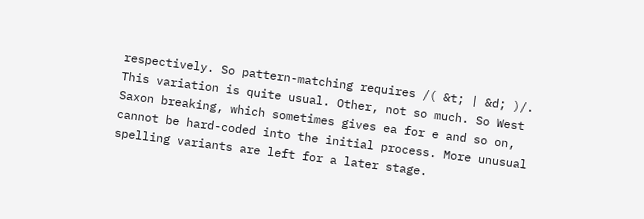respectively. So pattern-matching requires /( &t; | &d; )/. This variation is quite usual. Other, not so much. So West Saxon breaking, which sometimes gives ea for e and so on, cannot be hard-coded into the initial process. More unusual spelling variants are left for a later stage.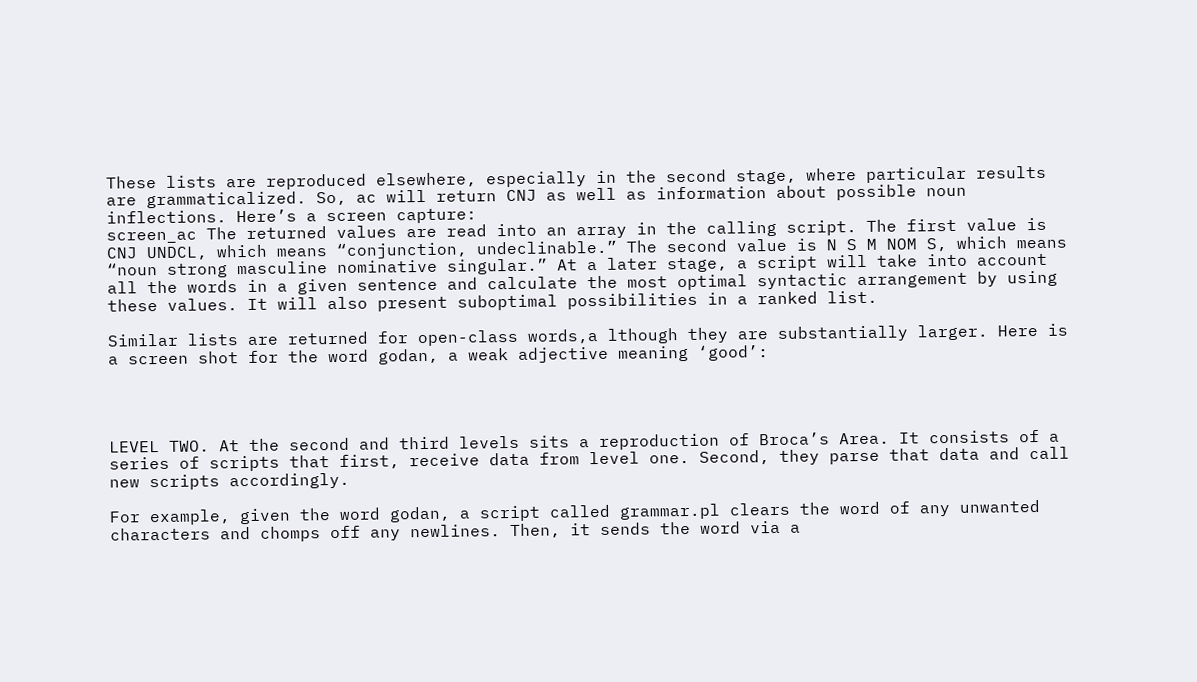These lists are reproduced elsewhere, especially in the second stage, where particular results are grammaticalized. So, ac will return CNJ as well as information about possible noun inflections. Here’s a screen capture:
screen_ac The returned values are read into an array in the calling script. The first value is CNJ UNDCL, which means “conjunction, undeclinable.” The second value is N S M NOM S, which means “noun strong masculine nominative singular.” At a later stage, a script will take into account all the words in a given sentence and calculate the most optimal syntactic arrangement by using these values. It will also present suboptimal possibilities in a ranked list.

Similar lists are returned for open-class words,a lthough they are substantially larger. Here is a screen shot for the word godan, a weak adjective meaning ‘good’:




LEVEL TWO. At the second and third levels sits a reproduction of Broca’s Area. It consists of a series of scripts that first, receive data from level one. Second, they parse that data and call new scripts accordingly.

For example, given the word godan, a script called grammar.pl clears the word of any unwanted characters and chomps off any newlines. Then, it sends the word via a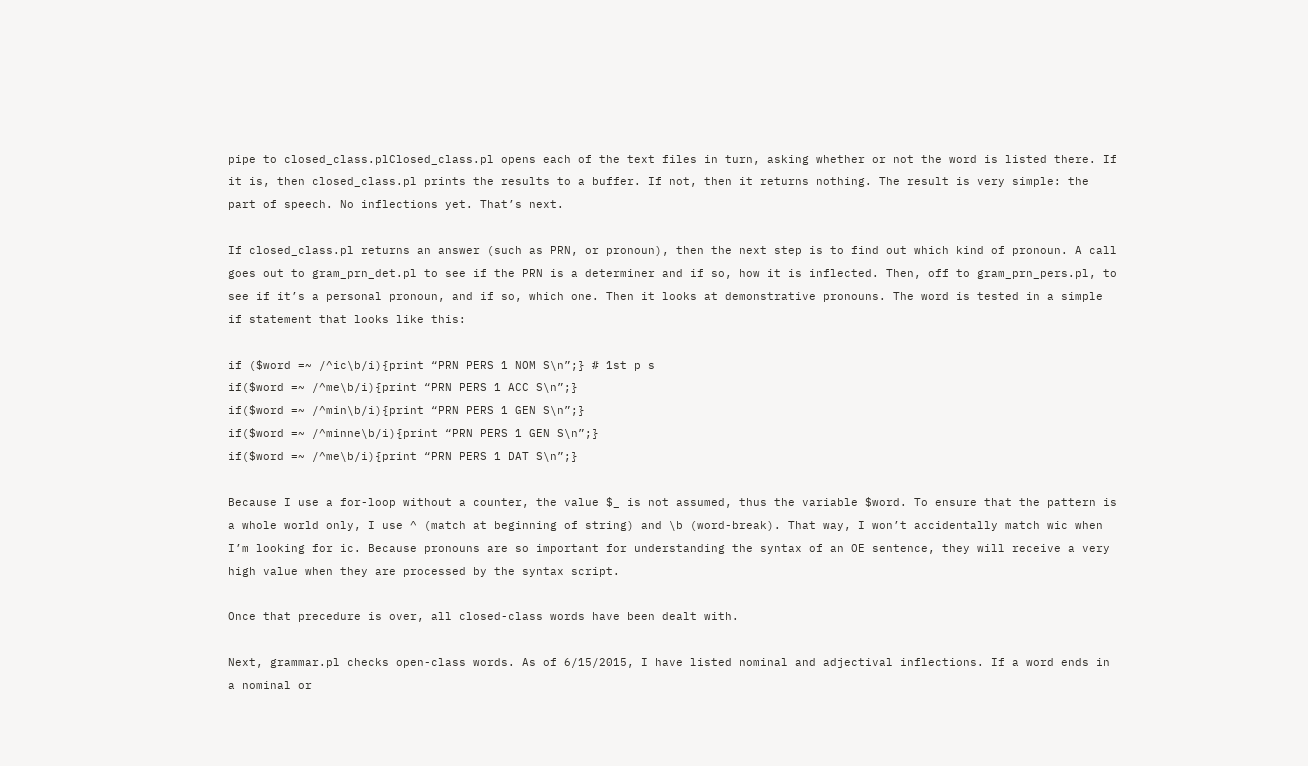pipe to closed_class.plClosed_class.pl opens each of the text files in turn, asking whether or not the word is listed there. If it is, then closed_class.pl prints the results to a buffer. If not, then it returns nothing. The result is very simple: the part of speech. No inflections yet. That’s next.

If closed_class.pl returns an answer (such as PRN, or pronoun), then the next step is to find out which kind of pronoun. A call goes out to gram_prn_det.pl to see if the PRN is a determiner and if so, how it is inflected. Then, off to gram_prn_pers.pl, to see if it’s a personal pronoun, and if so, which one. Then it looks at demonstrative pronouns. The word is tested in a simple if statement that looks like this:

if ($word =~ /^ic\b/i){print “PRN PERS 1 NOM S\n”;} # 1st p s
if($word =~ /^me\b/i){print “PRN PERS 1 ACC S\n”;}
if($word =~ /^min\b/i){print “PRN PERS 1 GEN S\n”;}
if($word =~ /^minne\b/i){print “PRN PERS 1 GEN S\n”;}
if($word =~ /^me\b/i){print “PRN PERS 1 DAT S\n”;}

Because I use a for-loop without a counter, the value $_ is not assumed, thus the variable $word. To ensure that the pattern is a whole world only, I use ^ (match at beginning of string) and \b (word-break). That way, I won’t accidentally match wic when I’m looking for ic. Because pronouns are so important for understanding the syntax of an OE sentence, they will receive a very high value when they are processed by the syntax script.

Once that precedure is over, all closed-class words have been dealt with.

Next, grammar.pl checks open-class words. As of 6/15/2015, I have listed nominal and adjectival inflections. If a word ends in a nominal or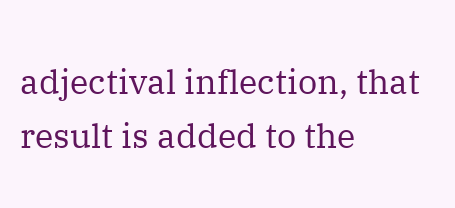adjectival inflection, that result is added to the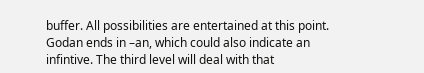buffer. All possibilities are entertained at this point. Godan ends in –an, which could also indicate an infintive. The third level will deal with that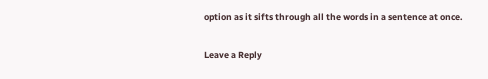option as it sifts through all the words in a sentence at once.


Leave a Reply